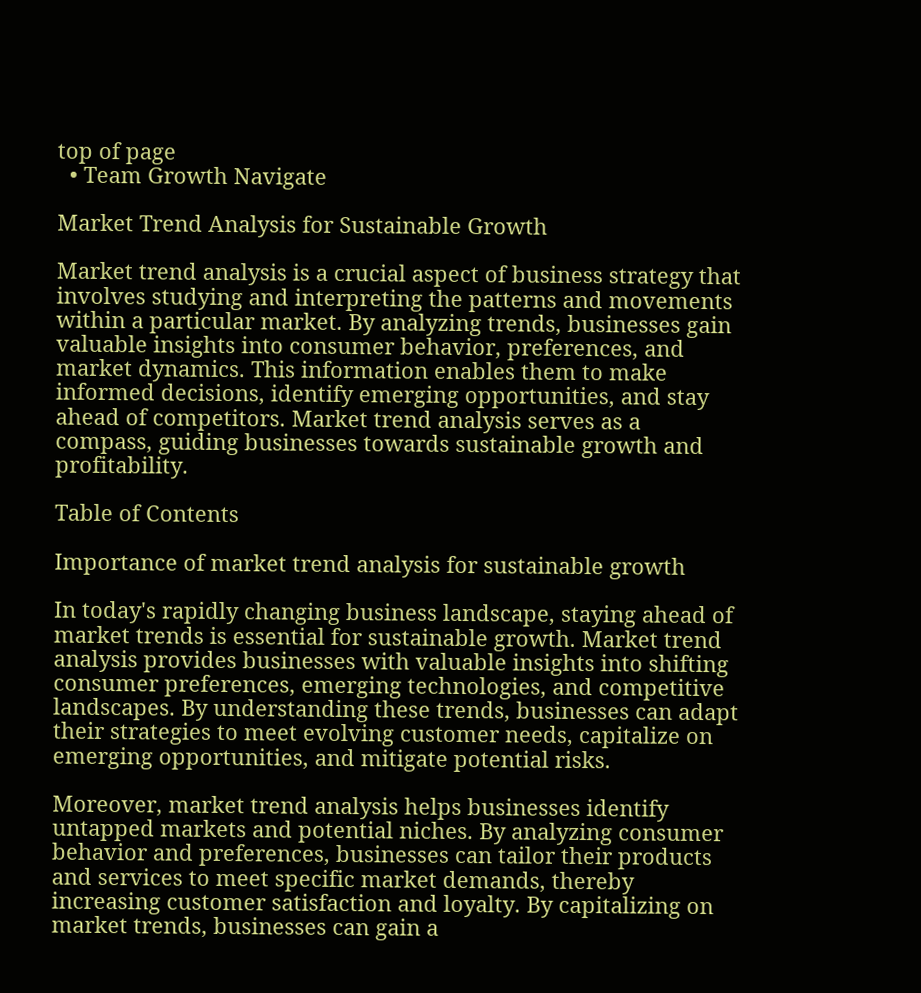top of page
  • Team Growth Navigate

Market Trend Analysis for Sustainable Growth

Market trend analysis is a crucial aspect of business strategy that involves studying and interpreting the patterns and movements within a particular market. By analyzing trends, businesses gain valuable insights into consumer behavior, preferences, and market dynamics. This information enables them to make informed decisions, identify emerging opportunities, and stay ahead of competitors. Market trend analysis serves as a compass, guiding businesses towards sustainable growth and profitability.

Table of Contents

Importance of market trend analysis for sustainable growth

In today's rapidly changing business landscape, staying ahead of market trends is essential for sustainable growth. Market trend analysis provides businesses with valuable insights into shifting consumer preferences, emerging technologies, and competitive landscapes. By understanding these trends, businesses can adapt their strategies to meet evolving customer needs, capitalize on emerging opportunities, and mitigate potential risks.

Moreover, market trend analysis helps businesses identify untapped markets and potential niches. By analyzing consumer behavior and preferences, businesses can tailor their products and services to meet specific market demands, thereby increasing customer satisfaction and loyalty. By capitalizing on market trends, businesses can gain a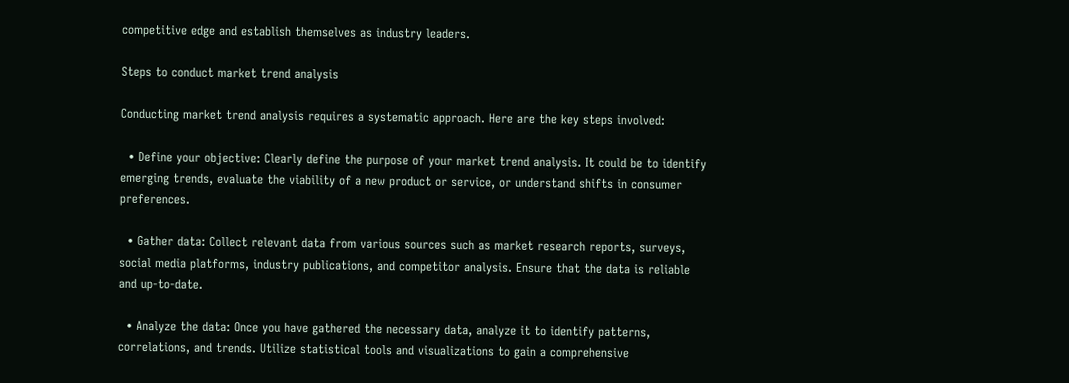competitive edge and establish themselves as industry leaders.

Steps to conduct market trend analysis

Conducting market trend analysis requires a systematic approach. Here are the key steps involved:

  • Define your objective: Clearly define the purpose of your market trend analysis. It could be to identify emerging trends, evaluate the viability of a new product or service, or understand shifts in consumer preferences.

  • Gather data: Collect relevant data from various sources such as market research reports, surveys, social media platforms, industry publications, and competitor analysis. Ensure that the data is reliable and up-to-date.

  • Analyze the data: Once you have gathered the necessary data, analyze it to identify patterns, correlations, and trends. Utilize statistical tools and visualizations to gain a comprehensive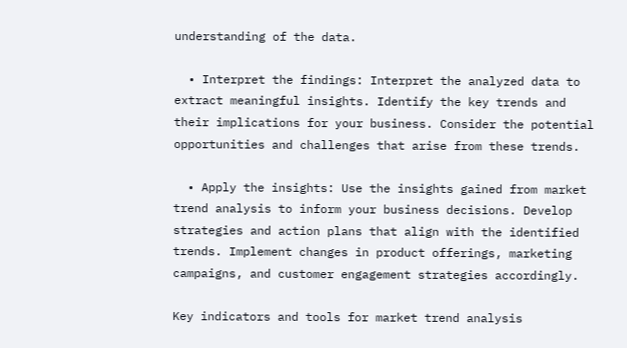understanding of the data.

  • Interpret the findings: Interpret the analyzed data to extract meaningful insights. Identify the key trends and their implications for your business. Consider the potential opportunities and challenges that arise from these trends.

  • Apply the insights: Use the insights gained from market trend analysis to inform your business decisions. Develop strategies and action plans that align with the identified trends. Implement changes in product offerings, marketing campaigns, and customer engagement strategies accordingly.

Key indicators and tools for market trend analysis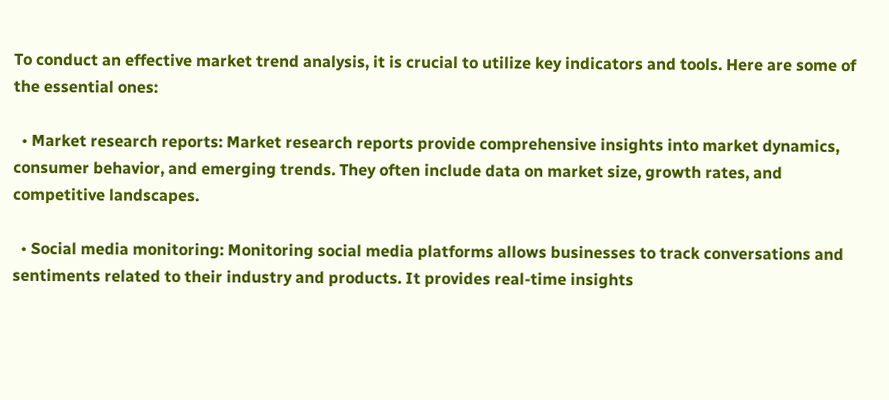To conduct an effective market trend analysis, it is crucial to utilize key indicators and tools. Here are some of the essential ones:

  • Market research reports: Market research reports provide comprehensive insights into market dynamics, consumer behavior, and emerging trends. They often include data on market size, growth rates, and competitive landscapes.

  • Social media monitoring: Monitoring social media platforms allows businesses to track conversations and sentiments related to their industry and products. It provides real-time insights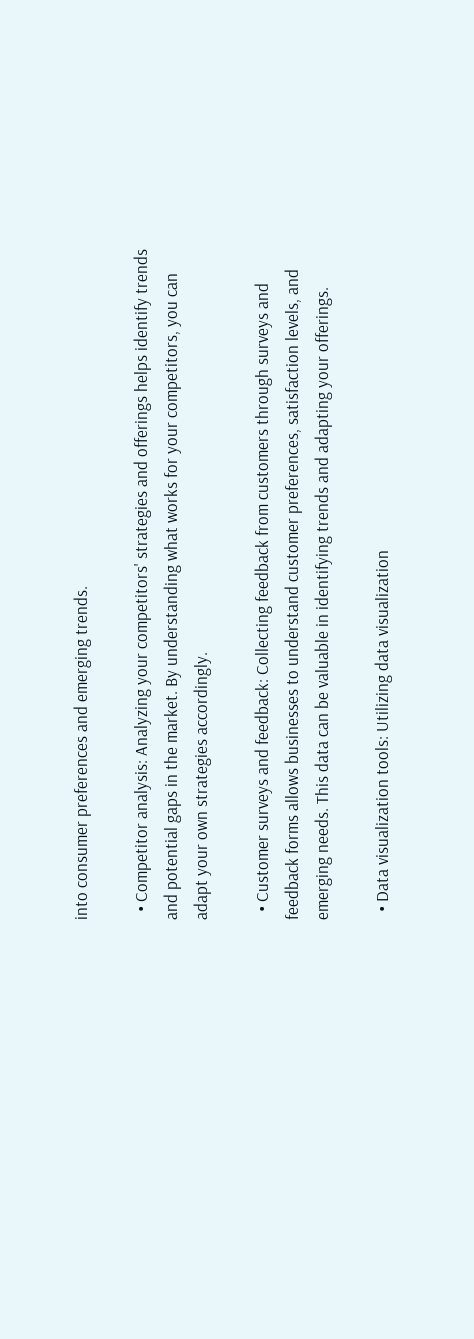into consumer preferences and emerging trends.

  • Competitor analysis: Analyzing your competitors' strategies and offerings helps identify trends and potential gaps in the market. By understanding what works for your competitors, you can adapt your own strategies accordingly.

  • Customer surveys and feedback: Collecting feedback from customers through surveys and feedback forms allows businesses to understand customer preferences, satisfaction levels, and emerging needs. This data can be valuable in identifying trends and adapting your offerings.

  • Data visualization tools: Utilizing data visualization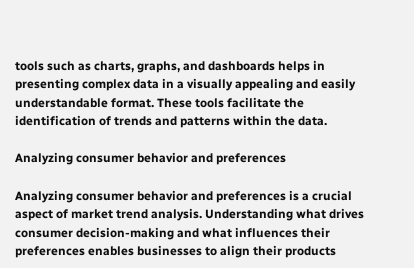tools such as charts, graphs, and dashboards helps in presenting complex data in a visually appealing and easily understandable format. These tools facilitate the identification of trends and patterns within the data.

Analyzing consumer behavior and preferences

Analyzing consumer behavior and preferences is a crucial aspect of market trend analysis. Understanding what drives consumer decision-making and what influences their preferences enables businesses to align their products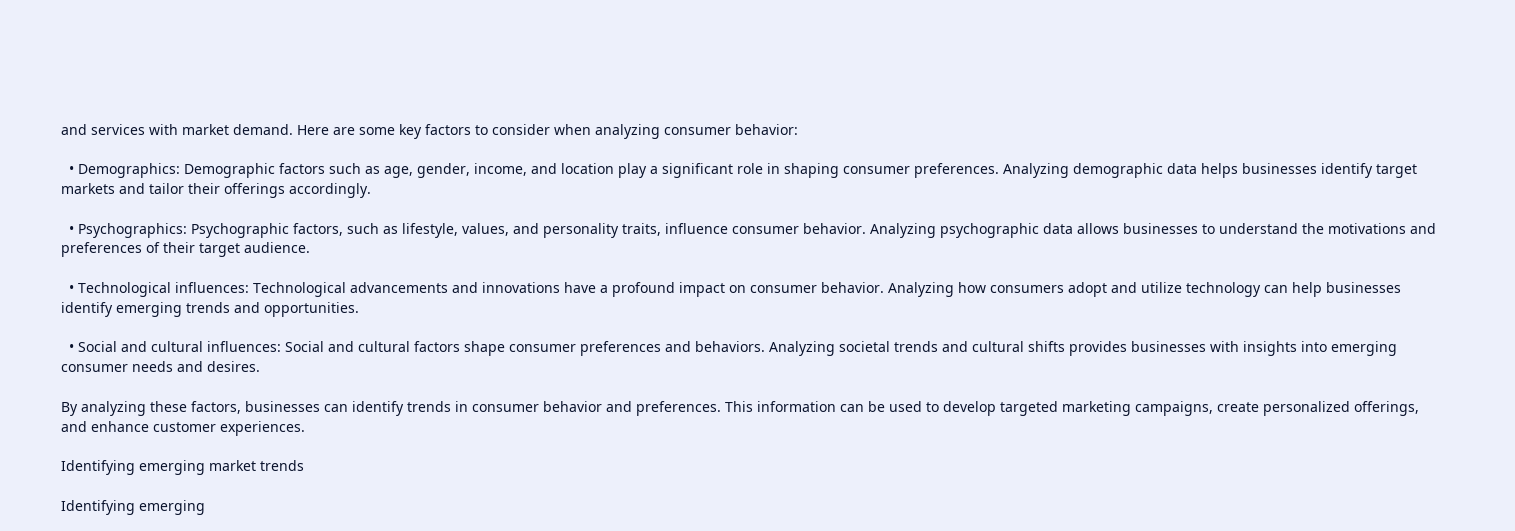and services with market demand. Here are some key factors to consider when analyzing consumer behavior:

  • Demographics: Demographic factors such as age, gender, income, and location play a significant role in shaping consumer preferences. Analyzing demographic data helps businesses identify target markets and tailor their offerings accordingly.

  • Psychographics: Psychographic factors, such as lifestyle, values, and personality traits, influence consumer behavior. Analyzing psychographic data allows businesses to understand the motivations and preferences of their target audience.

  • Technological influences: Technological advancements and innovations have a profound impact on consumer behavior. Analyzing how consumers adopt and utilize technology can help businesses identify emerging trends and opportunities.

  • Social and cultural influences: Social and cultural factors shape consumer preferences and behaviors. Analyzing societal trends and cultural shifts provides businesses with insights into emerging consumer needs and desires.

By analyzing these factors, businesses can identify trends in consumer behavior and preferences. This information can be used to develop targeted marketing campaigns, create personalized offerings, and enhance customer experiences.

Identifying emerging market trends

Identifying emerging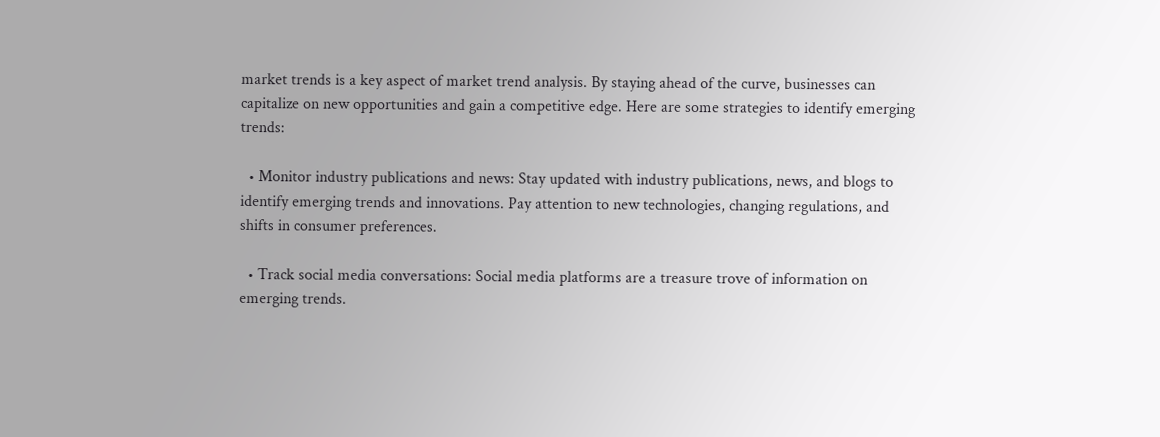market trends is a key aspect of market trend analysis. By staying ahead of the curve, businesses can capitalize on new opportunities and gain a competitive edge. Here are some strategies to identify emerging trends:

  • Monitor industry publications and news: Stay updated with industry publications, news, and blogs to identify emerging trends and innovations. Pay attention to new technologies, changing regulations, and shifts in consumer preferences.

  • Track social media conversations: Social media platforms are a treasure trove of information on emerging trends.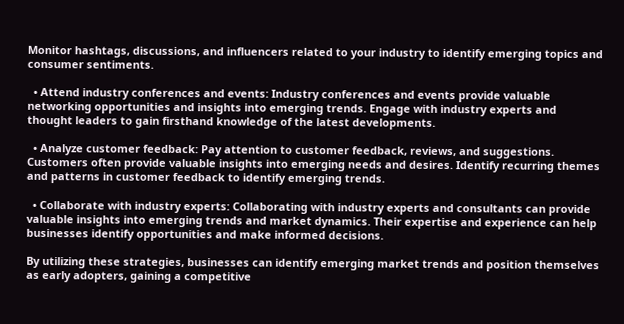Monitor hashtags, discussions, and influencers related to your industry to identify emerging topics and consumer sentiments.

  • Attend industry conferences and events: Industry conferences and events provide valuable networking opportunities and insights into emerging trends. Engage with industry experts and thought leaders to gain firsthand knowledge of the latest developments.

  • Analyze customer feedback: Pay attention to customer feedback, reviews, and suggestions. Customers often provide valuable insights into emerging needs and desires. Identify recurring themes and patterns in customer feedback to identify emerging trends.

  • Collaborate with industry experts: Collaborating with industry experts and consultants can provide valuable insights into emerging trends and market dynamics. Their expertise and experience can help businesses identify opportunities and make informed decisions.

By utilizing these strategies, businesses can identify emerging market trends and position themselves as early adopters, gaining a competitive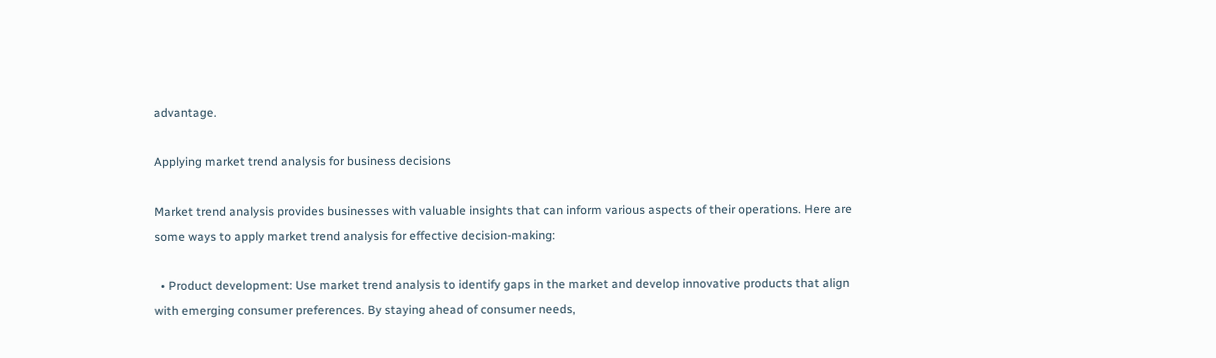advantage.

Applying market trend analysis for business decisions

Market trend analysis provides businesses with valuable insights that can inform various aspects of their operations. Here are some ways to apply market trend analysis for effective decision-making:

  • Product development: Use market trend analysis to identify gaps in the market and develop innovative products that align with emerging consumer preferences. By staying ahead of consumer needs,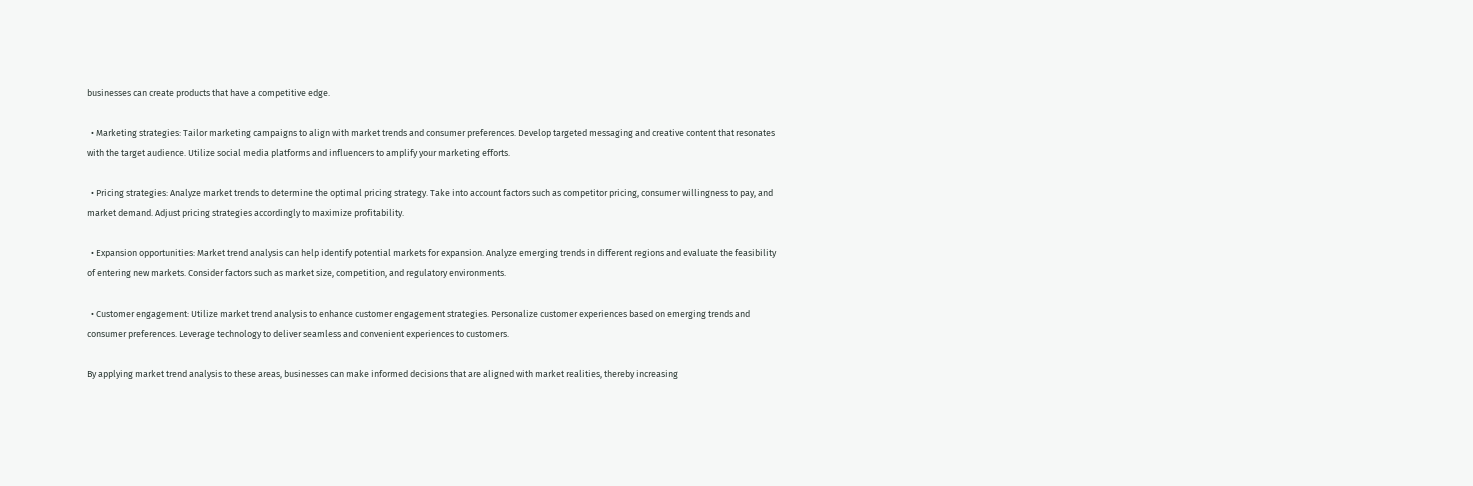businesses can create products that have a competitive edge.

  • Marketing strategies: Tailor marketing campaigns to align with market trends and consumer preferences. Develop targeted messaging and creative content that resonates with the target audience. Utilize social media platforms and influencers to amplify your marketing efforts.

  • Pricing strategies: Analyze market trends to determine the optimal pricing strategy. Take into account factors such as competitor pricing, consumer willingness to pay, and market demand. Adjust pricing strategies accordingly to maximize profitability.

  • Expansion opportunities: Market trend analysis can help identify potential markets for expansion. Analyze emerging trends in different regions and evaluate the feasibility of entering new markets. Consider factors such as market size, competition, and regulatory environments.

  • Customer engagement: Utilize market trend analysis to enhance customer engagement strategies. Personalize customer experiences based on emerging trends and consumer preferences. Leverage technology to deliver seamless and convenient experiences to customers.

By applying market trend analysis to these areas, businesses can make informed decisions that are aligned with market realities, thereby increasing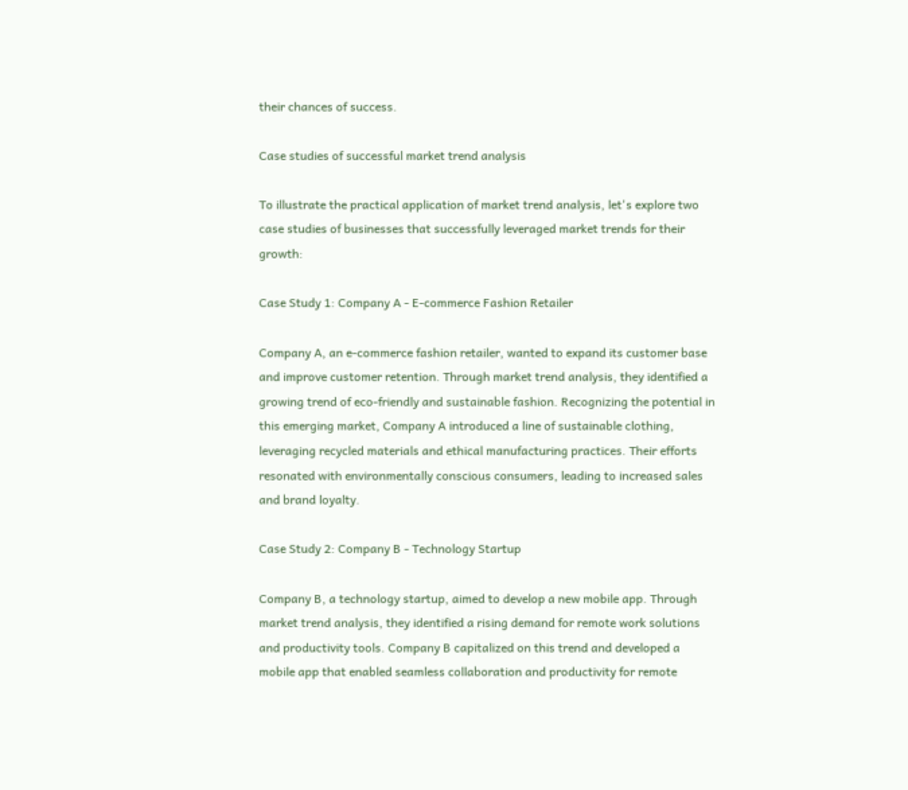their chances of success.

Case studies of successful market trend analysis

To illustrate the practical application of market trend analysis, let's explore two case studies of businesses that successfully leveraged market trends for their growth:

Case Study 1: Company A - E-commerce Fashion Retailer

Company A, an e-commerce fashion retailer, wanted to expand its customer base and improve customer retention. Through market trend analysis, they identified a growing trend of eco-friendly and sustainable fashion. Recognizing the potential in this emerging market, Company A introduced a line of sustainable clothing, leveraging recycled materials and ethical manufacturing practices. Their efforts resonated with environmentally conscious consumers, leading to increased sales and brand loyalty.

Case Study 2: Company B - Technology Startup

Company B, a technology startup, aimed to develop a new mobile app. Through market trend analysis, they identified a rising demand for remote work solutions and productivity tools. Company B capitalized on this trend and developed a mobile app that enabled seamless collaboration and productivity for remote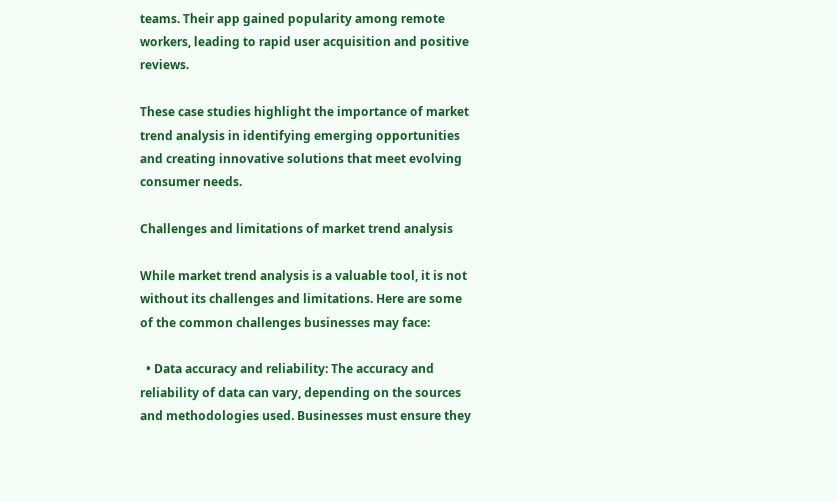teams. Their app gained popularity among remote workers, leading to rapid user acquisition and positive reviews.

These case studies highlight the importance of market trend analysis in identifying emerging opportunities and creating innovative solutions that meet evolving consumer needs.

Challenges and limitations of market trend analysis

While market trend analysis is a valuable tool, it is not without its challenges and limitations. Here are some of the common challenges businesses may face:

  • Data accuracy and reliability: The accuracy and reliability of data can vary, depending on the sources and methodologies used. Businesses must ensure they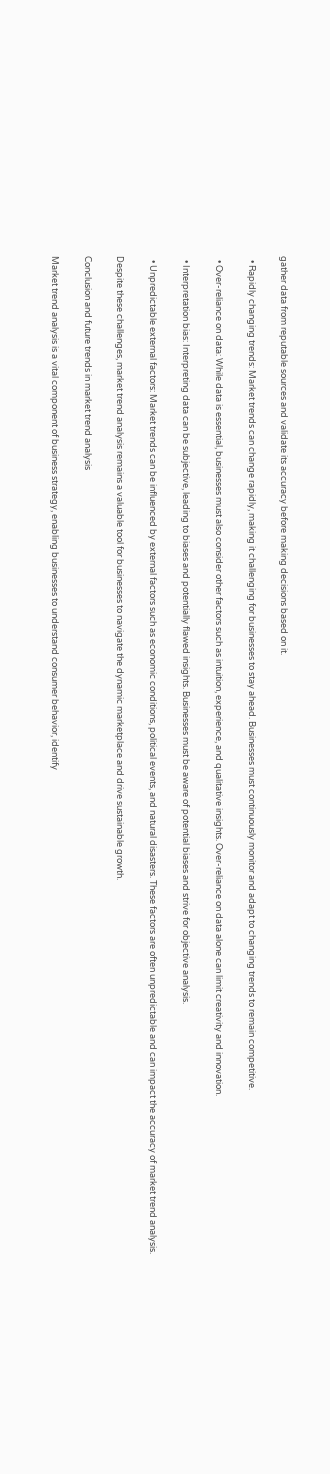gather data from reputable sources and validate its accuracy before making decisions based on it.

  • Rapidly changing trends: Market trends can change rapidly, making it challenging for businesses to stay ahead. Businesses must continuously monitor and adapt to changing trends to remain competitive.

  • Over-reliance on data: While data is essential, businesses must also consider other factors such as intuition, experience, and qualitative insights. Over-reliance on data alone can limit creativity and innovation.

  • Interpretation bias: Interpreting data can be subjective, leading to biases and potentially flawed insights. Businesses must be aware of potential biases and strive for objective analysis.

  • Unpredictable external factors: Market trends can be influenced by external factors such as economic conditions, political events, and natural disasters. These factors are often unpredictable and can impact the accuracy of market trend analysis.

Despite these challenges, market trend analysis remains a valuable tool for businesses to navigate the dynamic marketplace and drive sustainable growth.

Conclusion and future trends in market trend analysis

Market trend analysis is a vital component of business strategy, enabling businesses to understand consumer behavior, identify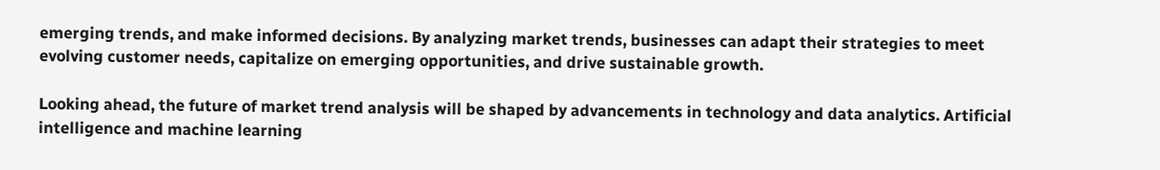emerging trends, and make informed decisions. By analyzing market trends, businesses can adapt their strategies to meet evolving customer needs, capitalize on emerging opportunities, and drive sustainable growth.

Looking ahead, the future of market trend analysis will be shaped by advancements in technology and data analytics. Artificial intelligence and machine learning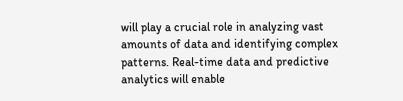will play a crucial role in analyzing vast amounts of data and identifying complex patterns. Real-time data and predictive analytics will enable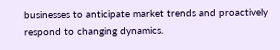businesses to anticipate market trends and proactively respond to changing dynamics.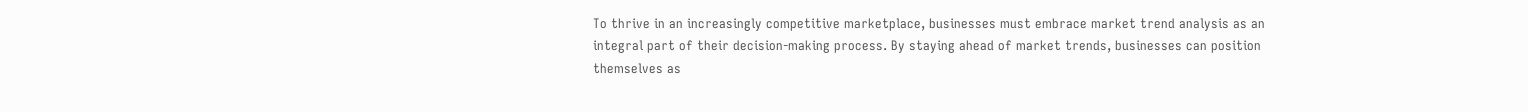To thrive in an increasingly competitive marketplace, businesses must embrace market trend analysis as an integral part of their decision-making process. By staying ahead of market trends, businesses can position themselves as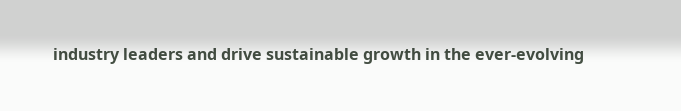industry leaders and drive sustainable growth in the ever-evolving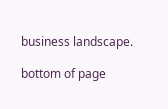business landscape.

bottom of page